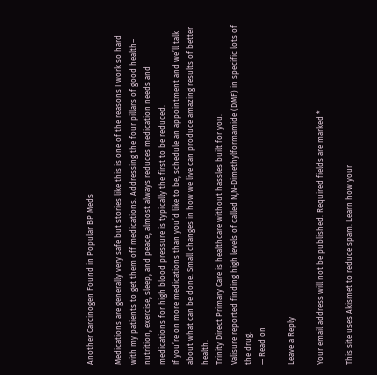Another Carcinogen Found in Popular BP Meds

Medications are generally very safe but stories like this is one of the reasons I work so hard with my patients to get them off medications. Addressing the four pillars of good health– nutrition, exercise, sleep, and peace, almost always reduces medication needs and medications for high blood pressure is typically the first to be reduced.
If you’re on more medications than you’d like to be, schedule an appointment and we’ll talk about what can be done. Small changes in how we live can produce amazing results of better health.
Trinity Direct Primary Care is healthcare without hassles built for you.
Valisure reported finding high levels of called N,N-Dimethylformamide (DMF) in specific lots of the drug.
— Read on

Leave a Reply

Your email address will not be published. Required fields are marked *

This site uses Akismet to reduce spam. Learn how your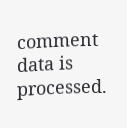comment data is processed.